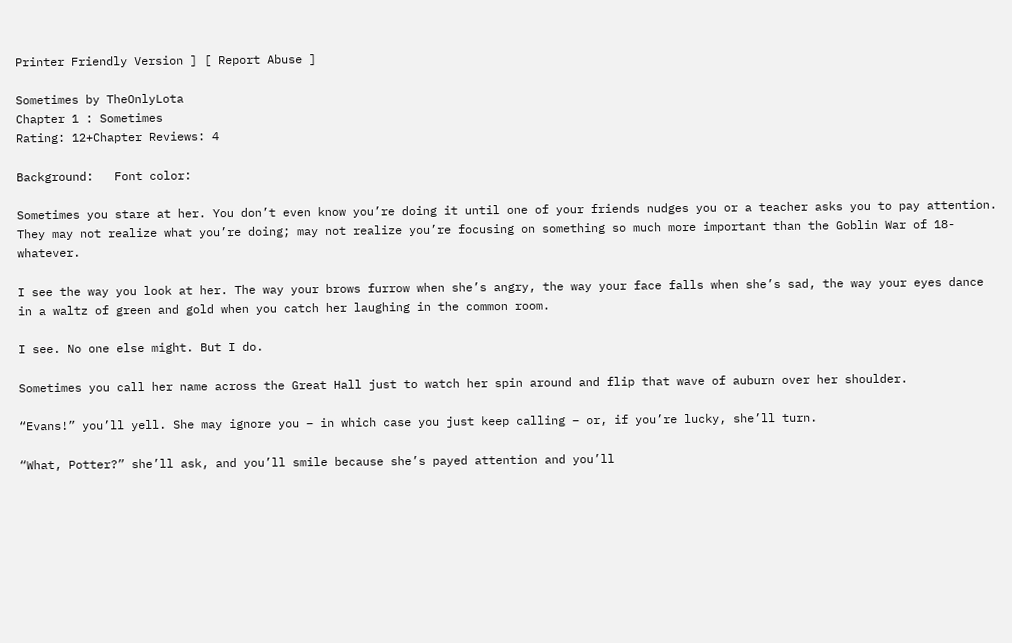Printer Friendly Version ] [ Report Abuse ]

Sometimes by TheOnlyLota
Chapter 1 : Sometimes
Rating: 12+Chapter Reviews: 4

Background:   Font color:

Sometimes you stare at her. You don’t even know you’re doing it until one of your friends nudges you or a teacher asks you to pay attention. They may not realize what you’re doing; may not realize you’re focusing on something so much more important than the Goblin War of 18-whatever.

I see the way you look at her. The way your brows furrow when she’s angry, the way your face falls when she’s sad, the way your eyes dance in a waltz of green and gold when you catch her laughing in the common room.

I see. No one else might. But I do.

Sometimes you call her name across the Great Hall just to watch her spin around and flip that wave of auburn over her shoulder.

“Evans!” you’ll yell. She may ignore you – in which case you just keep calling – or, if you’re lucky, she’ll turn.

“What, Potter?” she’ll ask, and you’ll smile because she’s payed attention and you’ll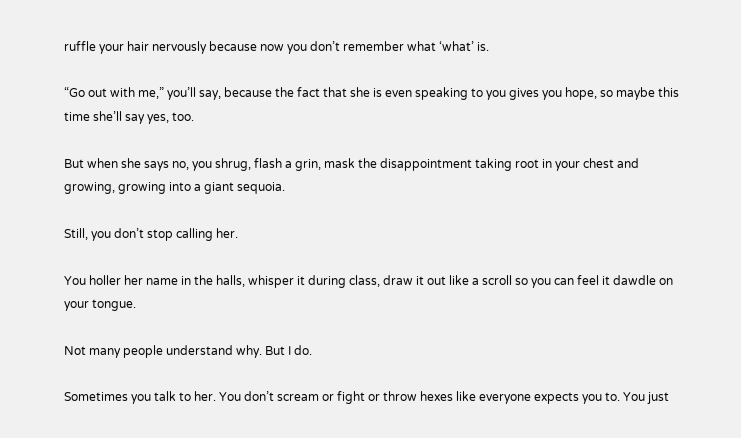ruffle your hair nervously because now you don’t remember what ‘what’ is.

“Go out with me,” you’ll say, because the fact that she is even speaking to you gives you hope, so maybe this time she’ll say yes, too.

But when she says no, you shrug, flash a grin, mask the disappointment taking root in your chest and growing, growing into a giant sequoia.

Still, you don’t stop calling her.

You holler her name in the halls, whisper it during class, draw it out like a scroll so you can feel it dawdle on your tongue.

Not many people understand why. But I do.

Sometimes you talk to her. You don’t scream or fight or throw hexes like everyone expects you to. You just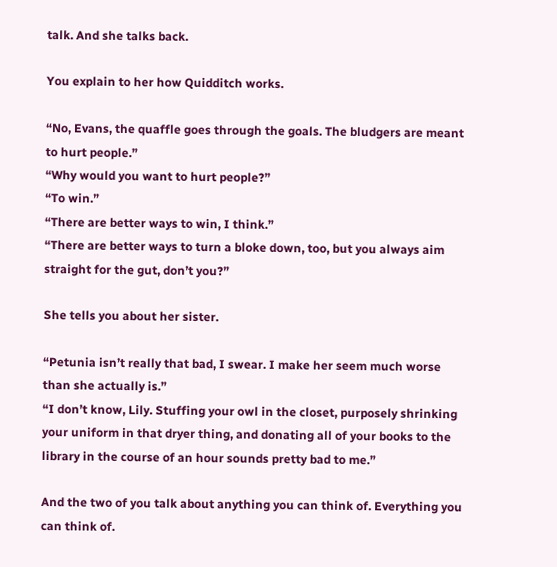talk. And she talks back.

You explain to her how Quidditch works.

“No, Evans, the quaffle goes through the goals. The bludgers are meant to hurt people.”
“Why would you want to hurt people?”
“To win.”
“There are better ways to win, I think.”
“There are better ways to turn a bloke down, too, but you always aim straight for the gut, don’t you?”

She tells you about her sister.

“Petunia isn’t really that bad, I swear. I make her seem much worse than she actually is.”
“I don’t know, Lily. Stuffing your owl in the closet, purposely shrinking your uniform in that dryer thing, and donating all of your books to the library in the course of an hour sounds pretty bad to me.”

And the two of you talk about anything you can think of. Everything you can think of.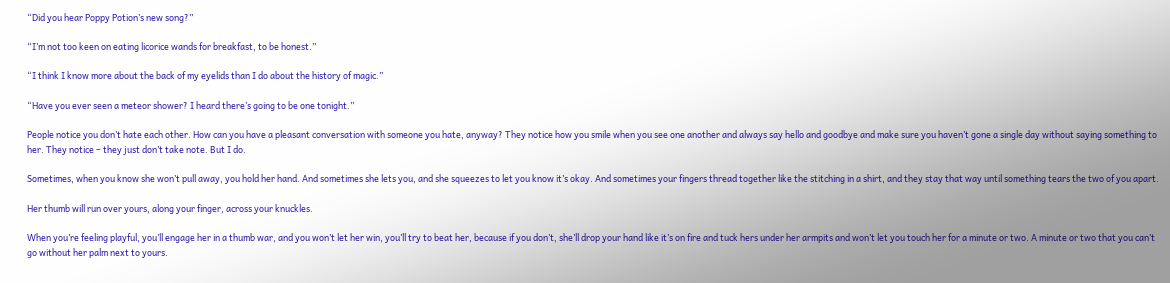“Did you hear Poppy Potion’s new song?”

“I’m not too keen on eating licorice wands for breakfast, to be honest.”

“I think I know more about the back of my eyelids than I do about the history of magic.”

“Have you ever seen a meteor shower? I heard there’s going to be one tonight.”

People notice you don’t hate each other. How can you have a pleasant conversation with someone you hate, anyway? They notice how you smile when you see one another and always say hello and goodbye and make sure you haven’t gone a single day without saying something to her. They notice – they just don’t take note. But I do.

Sometimes, when you know she won’t pull away, you hold her hand. And sometimes she lets you, and she squeezes to let you know it’s okay. And sometimes your fingers thread together like the stitching in a shirt, and they stay that way until something tears the two of you apart.

Her thumb will run over yours, along your finger, across your knuckles.

When you’re feeling playful, you’ll engage her in a thumb war, and you won’t let her win, you’ll try to beat her, because if you don’t, she’ll drop your hand like it’s on fire and tuck hers under her armpits and won’t let you touch her for a minute or two. A minute or two that you can’t go without her palm next to yours.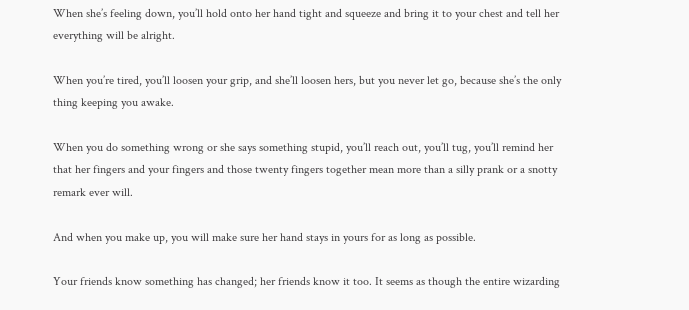When she’s feeling down, you’ll hold onto her hand tight and squeeze and bring it to your chest and tell her everything will be alright.

When you’re tired, you’ll loosen your grip, and she’ll loosen hers, but you never let go, because she’s the only thing keeping you awake.

When you do something wrong or she says something stupid, you’ll reach out, you’ll tug, you’ll remind her that her fingers and your fingers and those twenty fingers together mean more than a silly prank or a snotty remark ever will.

And when you make up, you will make sure her hand stays in yours for as long as possible.

Your friends know something has changed; her friends know it too. It seems as though the entire wizarding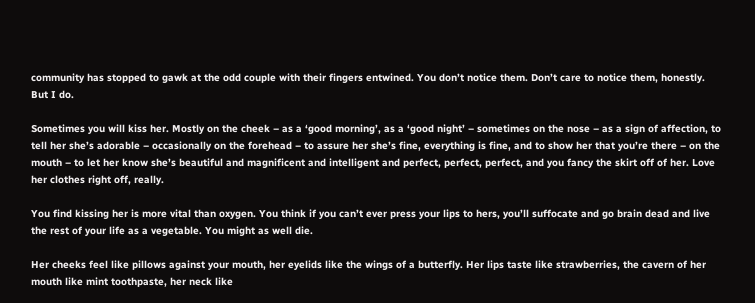community has stopped to gawk at the odd couple with their fingers entwined. You don’t notice them. Don’t care to notice them, honestly. But I do.

Sometimes you will kiss her. Mostly on the cheek – as a ‘good morning’, as a ‘good night’ – sometimes on the nose – as a sign of affection, to tell her she’s adorable – occasionally on the forehead – to assure her she’s fine, everything is fine, and to show her that you’re there – on the mouth – to let her know she’s beautiful and magnificent and intelligent and perfect, perfect, perfect, and you fancy the skirt off of her. Love her clothes right off, really.

You find kissing her is more vital than oxygen. You think if you can’t ever press your lips to hers, you’ll suffocate and go brain dead and live the rest of your life as a vegetable. You might as well die.

Her cheeks feel like pillows against your mouth, her eyelids like the wings of a butterfly. Her lips taste like strawberries, the cavern of her mouth like mint toothpaste, her neck like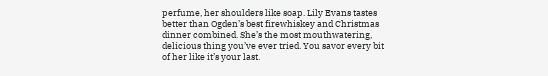perfume, her shoulders like soap. Lily Evans tastes better than Ogden’s best firewhiskey and Christmas dinner combined. She’s the most mouthwatering, delicious thing you’ve ever tried. You savor every bit of her like it’s your last.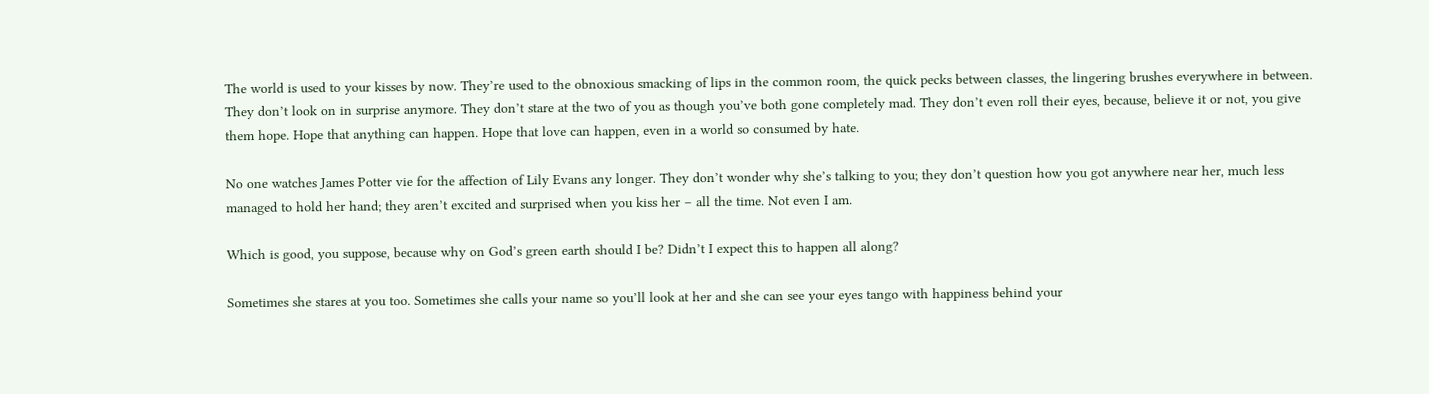The world is used to your kisses by now. They’re used to the obnoxious smacking of lips in the common room, the quick pecks between classes, the lingering brushes everywhere in between. They don’t look on in surprise anymore. They don’t stare at the two of you as though you’ve both gone completely mad. They don’t even roll their eyes, because, believe it or not, you give them hope. Hope that anything can happen. Hope that love can happen, even in a world so consumed by hate.

No one watches James Potter vie for the affection of Lily Evans any longer. They don’t wonder why she’s talking to you; they don’t question how you got anywhere near her, much less managed to hold her hand; they aren’t excited and surprised when you kiss her – all the time. Not even I am.

Which is good, you suppose, because why on God’s green earth should I be? Didn’t I expect this to happen all along?

Sometimes she stares at you too. Sometimes she calls your name so you’ll look at her and she can see your eyes tango with happiness behind your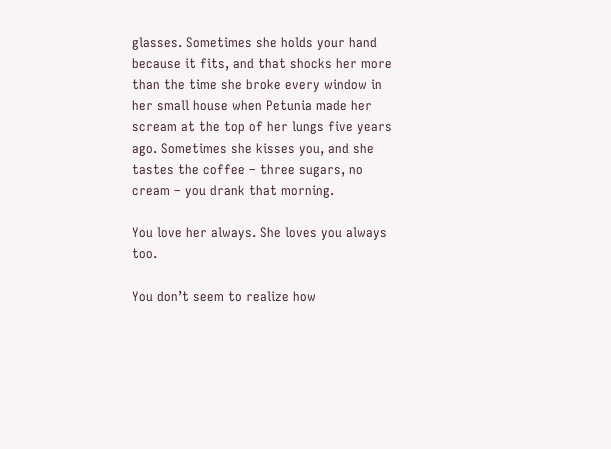glasses. Sometimes she holds your hand because it fits, and that shocks her more than the time she broke every window in her small house when Petunia made her scream at the top of her lungs five years ago. Sometimes she kisses you, and she tastes the coffee – three sugars, no cream – you drank that morning.

You love her always. She loves you always too.

You don’t seem to realize how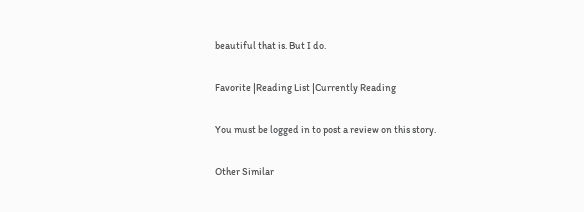beautiful that is. But I do.

Favorite |Reading List |Currently Reading

You must be logged in to post a review on this story.

Other Similar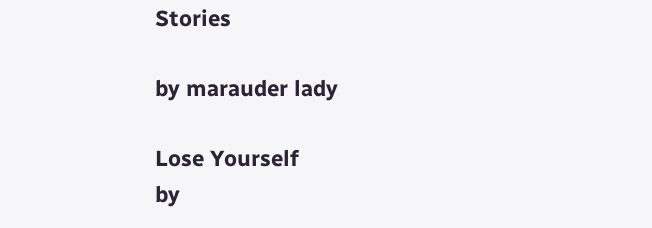Stories

by marauder lady

Lose Yourself
by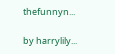thefunnyn...

by harrylily...